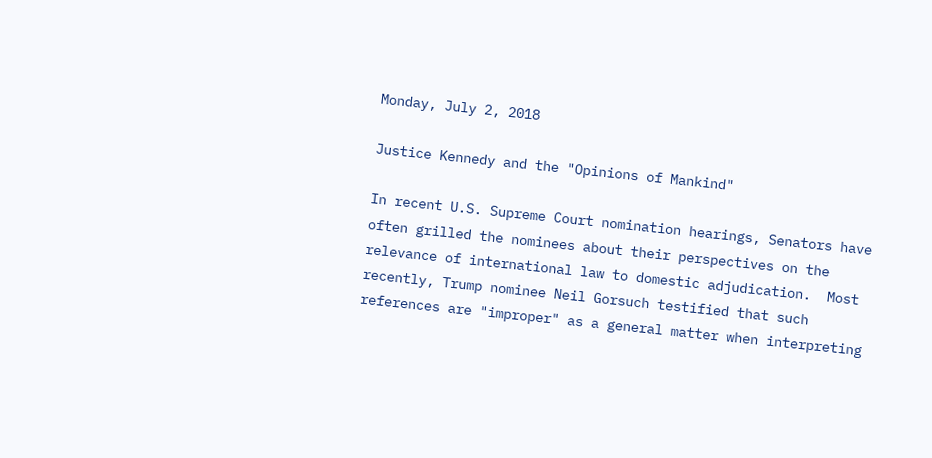Monday, July 2, 2018

Justice Kennedy and the "Opinions of Mankind"

In recent U.S. Supreme Court nomination hearings, Senators have often grilled the nominees about their perspectives on the relevance of international law to domestic adjudication.  Most recently, Trump nominee Neil Gorsuch testified that such references are "improper" as a general matter when interpreting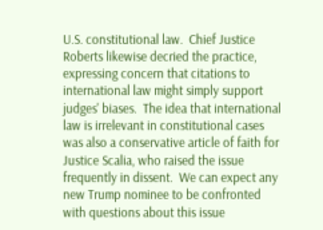U.S. constitutional law.  Chief Justice Roberts likewise decried the practice, expressing concern that citations to international law might simply support judges' biases.  The idea that international law is irrelevant in constitutional cases was also a conservative article of faith for Justice Scalia, who raised the issue frequently in dissent.  We can expect any new Trump nominee to be confronted with questions about this issue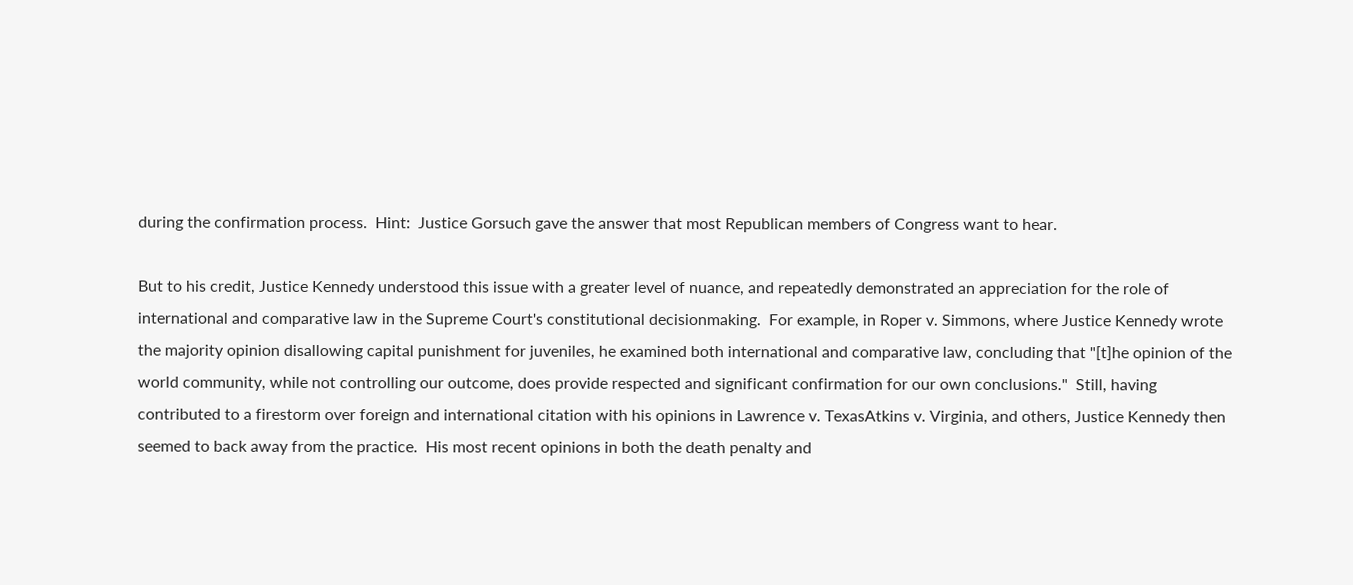during the confirmation process.  Hint:  Justice Gorsuch gave the answer that most Republican members of Congress want to hear.

But to his credit, Justice Kennedy understood this issue with a greater level of nuance, and repeatedly demonstrated an appreciation for the role of international and comparative law in the Supreme Court's constitutional decisionmaking.  For example, in Roper v. Simmons, where Justice Kennedy wrote the majority opinion disallowing capital punishment for juveniles, he examined both international and comparative law, concluding that "[t]he opinion of the world community, while not controlling our outcome, does provide respected and significant confirmation for our own conclusions."  Still, having contributed to a firestorm over foreign and international citation with his opinions in Lawrence v. TexasAtkins v. Virginia, and others, Justice Kennedy then seemed to back away from the practice.  His most recent opinions in both the death penalty and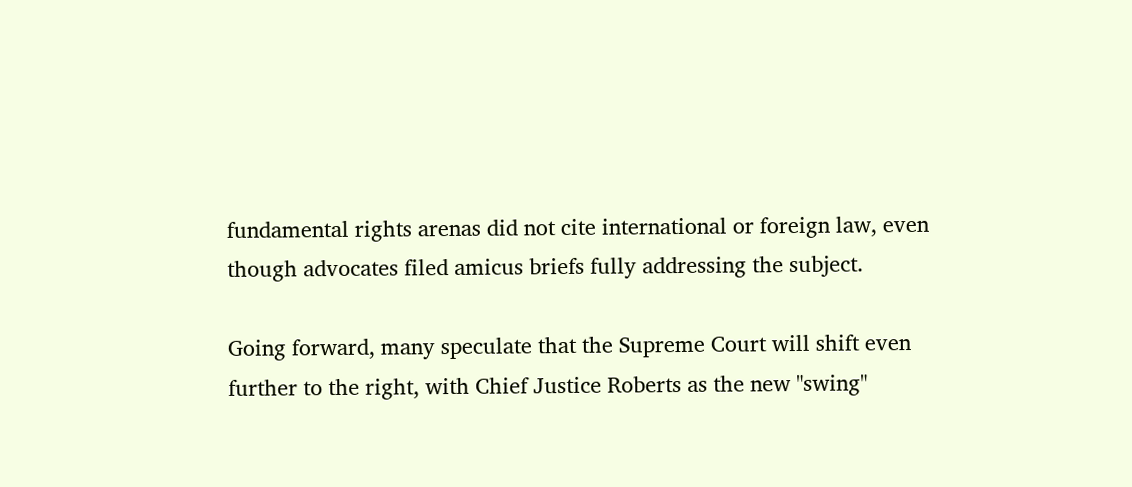fundamental rights arenas did not cite international or foreign law, even though advocates filed amicus briefs fully addressing the subject.

Going forward, many speculate that the Supreme Court will shift even further to the right, with Chief Justice Roberts as the new "swing"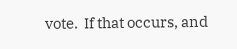vote.  If that occurs, and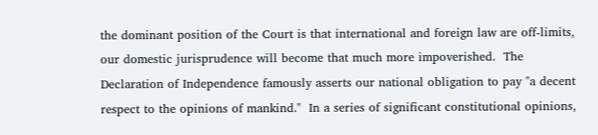the dominant position of the Court is that international and foreign law are off-limits, our domestic jurisprudence will become that much more impoverished.  The Declaration of Independence famously asserts our national obligation to pay "a decent respect to the opinions of mankind."  In a series of significant constitutional opinions,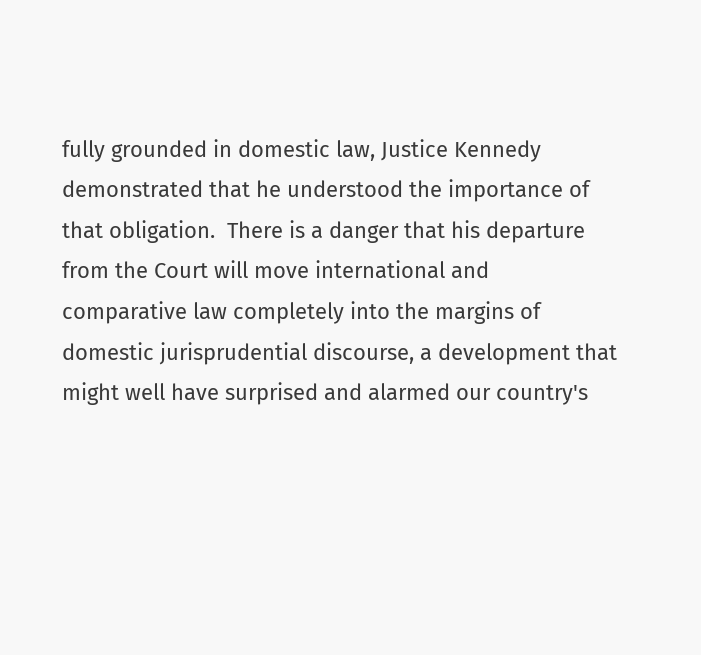fully grounded in domestic law, Justice Kennedy demonstrated that he understood the importance of that obligation.  There is a danger that his departure from the Court will move international and comparative law completely into the margins of domestic jurisprudential discourse, a development that might well have surprised and alarmed our country's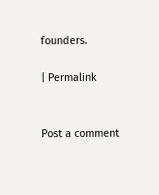founders.

| Permalink


Post a comment